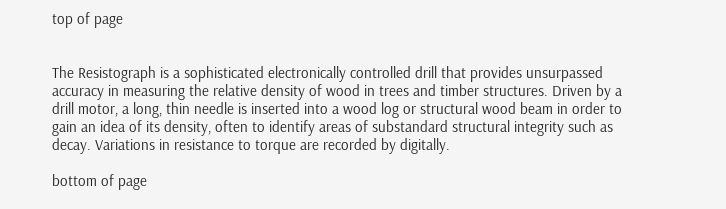top of page


The Resistograph is a sophisticated electronically controlled drill that provides unsurpassed accuracy in measuring the relative density of wood in trees and timber structures. Driven by a drill motor, a long, thin needle is inserted into a wood log or structural wood beam in order to gain an idea of its density, often to identify areas of substandard structural integrity such as decay. Variations in resistance to torque are recorded by digitally.

bottom of page